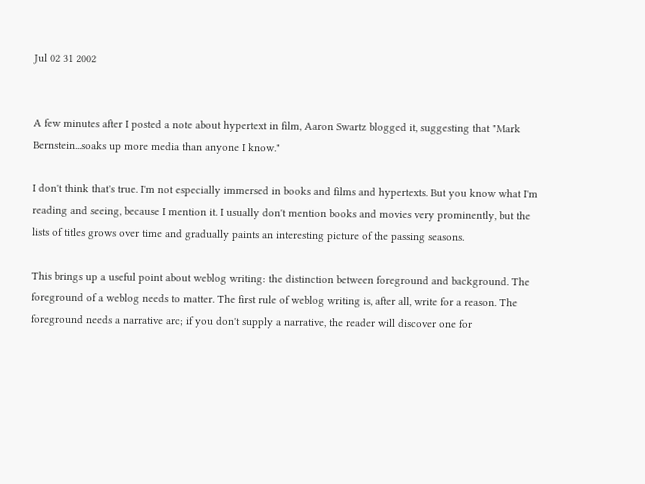Jul 02 31 2002


A few minutes after I posted a note about hypertext in film, Aaron Swartz blogged it, suggesting that "Mark Bernstein...soaks up more media than anyone I know."

I don't think that's true. I'm not especially immersed in books and films and hypertexts. But you know what I'm reading and seeing, because I mention it. I usually don't mention books and movies very prominently, but the lists of titles grows over time and gradually paints an interesting picture of the passing seasons.

This brings up a useful point about weblog writing: the distinction between foreground and background. The foreground of a weblog needs to matter. The first rule of weblog writing is, after all, write for a reason. The foreground needs a narrative arc; if you don't supply a narrative, the reader will discover one for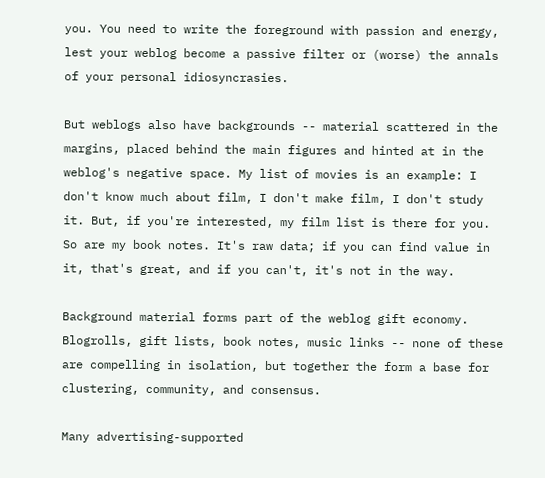you. You need to write the foreground with passion and energy, lest your weblog become a passive filter or (worse) the annals of your personal idiosyncrasies.

But weblogs also have backgrounds -- material scattered in the margins, placed behind the main figures and hinted at in the weblog's negative space. My list of movies is an example: I don't know much about film, I don't make film, I don't study it. But, if you're interested, my film list is there for you. So are my book notes. It's raw data; if you can find value in it, that's great, and if you can't, it's not in the way.

Background material forms part of the weblog gift economy. Blogrolls, gift lists, book notes, music links -- none of these are compelling in isolation, but together the form a base for clustering, community, and consensus.

Many advertising-supported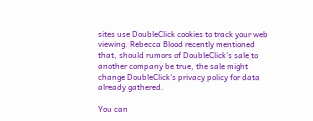sites use DoubleClick cookies to track your web viewing. Rebecca Blood recently mentioned that, should rumors of DoubleClick's sale to another company be true, the sale might change DoubleClick's privacy policy for data already gathered.

You can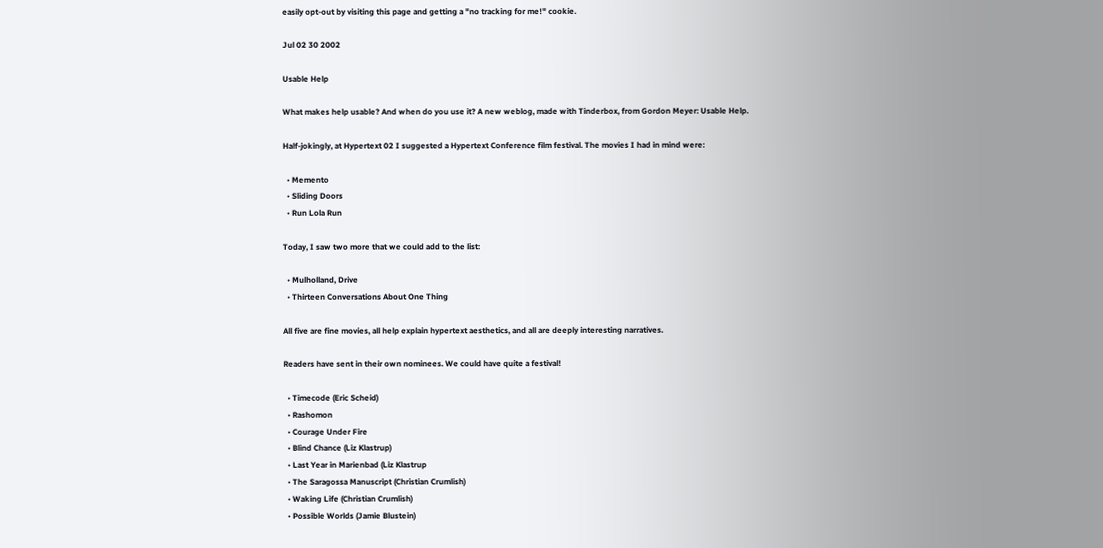easily opt-out by visiting this page and getting a "no tracking for me!" cookie.

Jul 02 30 2002

Usable Help

What makes help usable? And when do you use it? A new weblog, made with Tinderbox, from Gordon Meyer: Usable Help.

Half-jokingly, at Hypertext 02 I suggested a Hypertext Conference film festival. The movies I had in mind were:

  • Memento
  • Sliding Doors
  • Run Lola Run

Today, I saw two more that we could add to the list:

  • Mulholland, Drive
  • Thirteen Conversations About One Thing

All five are fine movies, all help explain hypertext aesthetics, and all are deeply interesting narratives.

Readers have sent in their own nominees. We could have quite a festival!

  • Timecode (Eric Scheid)
  • Rashomon
  • Courage Under Fire
  • Blind Chance (Liz Klastrup)
  • Last Year in Marienbad (Liz Klastrup
  • The Saragossa Manuscript (Christian Crumlish)
  • Waking Life (Christian Crumlish)
  • Possible Worlds (Jamie Blustein)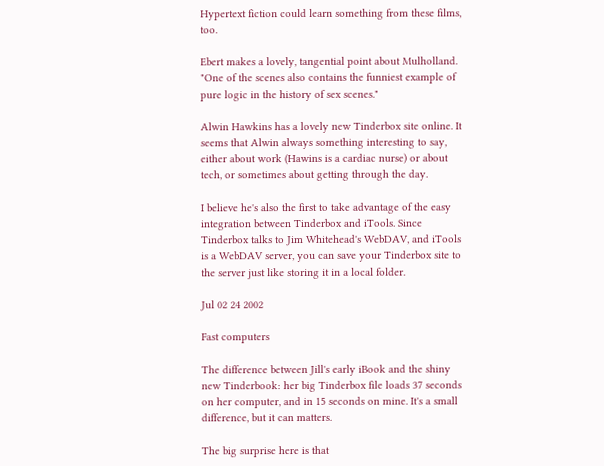Hypertext fiction could learn something from these films, too.

Ebert makes a lovely, tangential point about Mulholland. "One of the scenes also contains the funniest example of pure logic in the history of sex scenes."

Alwin Hawkins has a lovely new Tinderbox site online. It seems that Alwin always something interesting to say, either about work (Hawins is a cardiac nurse) or about tech, or sometimes about getting through the day.

I believe he's also the first to take advantage of the easy integration between Tinderbox and iTools. Since Tinderbox talks to Jim Whitehead's WebDAV, and iTools is a WebDAV server, you can save your Tinderbox site to the server just like storing it in a local folder.

Jul 02 24 2002

Fast computers

The difference between Jill's early iBook and the shiny new Tinderbook: her big Tinderbox file loads 37 seconds on her computer, and in 15 seconds on mine. It's a small difference, but it can matters.

The big surprise here is that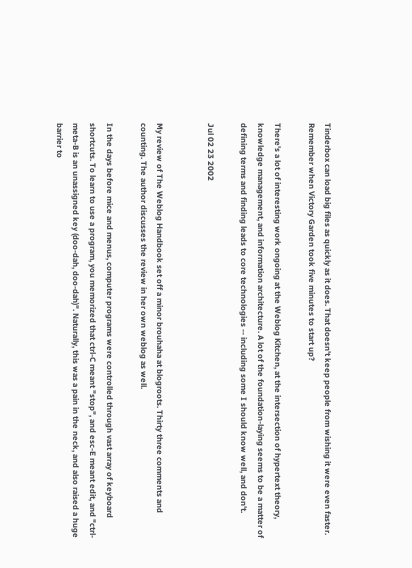Tinderbox can load big files as quickly as it does. That doesn't keep people from wishing it were even faster. Remember when Victory Garden took five minutes to start up?

There's a lot of interesting work ongoing at the Weblog Kitchen, at the intersection of hypertext theory, knowledge management, and information architecture. A lot of the foundation-laying seems to be a matter of defining terms and finding leads to core technologies -- including some I should know well, and don't.

Jul 02 23 2002


My review of The Weblog Handbook set off a minor brouhaha at blogroots. Thirty three comments and counting. The author discusses the review in her own weblog as well.

In the days before mice and menus, computer programs were controlled through vast array of keyboard shortcuts. To learn to use a program, you memorized that ctrl-C meant "stop", and esc-E meant edit, and "ctrl-meta-B is an unassigned key (doo-dah, doo-dah)". Naturally, this was a pain in the neck, and also raised a huge barrier to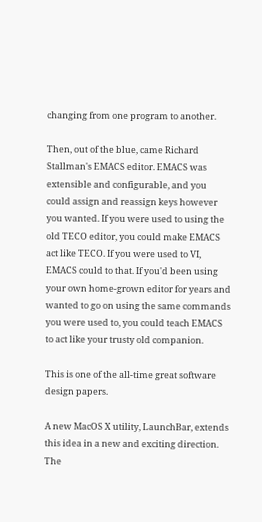changing from one program to another.

Then, out of the blue, came Richard Stallman's EMACS editor. EMACS was extensible and configurable, and you could assign and reassign keys however you wanted. If you were used to using the old TECO editor, you could make EMACS act like TECO. If you were used to VI, EMACS could to that. If you'd been using your own home-grown editor for years and wanted to go on using the same commands you were used to, you could teach EMACS to act like your trusty old companion.

This is one of the all-time great software design papers.

A new MacOS X utility, LaunchBar, extends this idea in a new and exciting direction. The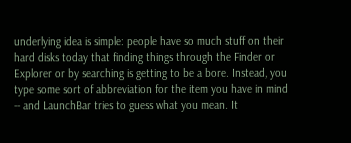underlying idea is simple: people have so much stuff on their hard disks today that finding things through the Finder or Explorer or by searching is getting to be a bore. Instead, you type some sort of abbreviation for the item you have in mind -- and LaunchBar tries to guess what you mean. It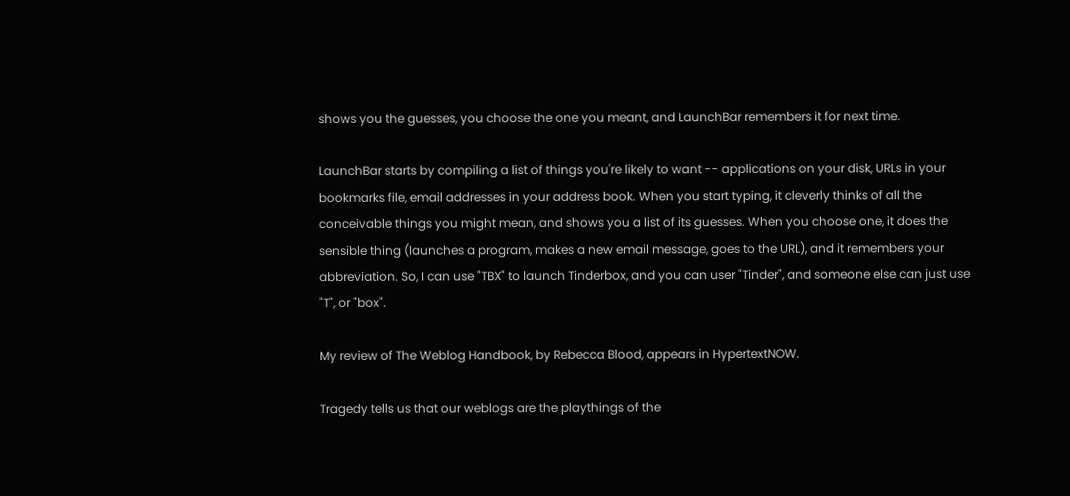shows you the guesses, you choose the one you meant, and LaunchBar remembers it for next time.

LaunchBar starts by compiling a list of things you're likely to want -- applications on your disk, URLs in your bookmarks file, email addresses in your address book. When you start typing, it cleverly thinks of all the conceivable things you might mean, and shows you a list of its guesses. When you choose one, it does the sensible thing (launches a program, makes a new email message, goes to the URL), and it remembers your abbreviation. So, I can use "TBX" to launch Tinderbox, and you can user "Tinder", and someone else can just use "T", or "box".

My review of The Weblog Handbook, by Rebecca Blood, appears in HypertextNOW.

Tragedy tells us that our weblogs are the playthings of the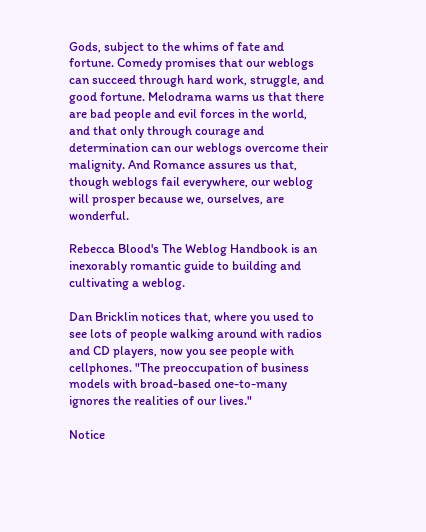Gods, subject to the whims of fate and fortune. Comedy promises that our weblogs can succeed through hard work, struggle, and good fortune. Melodrama warns us that there are bad people and evil forces in the world, and that only through courage and determination can our weblogs overcome their malignity. And Romance assures us that, though weblogs fail everywhere, our weblog will prosper because we, ourselves, are wonderful.

Rebecca Blood's The Weblog Handbook is an inexorably romantic guide to building and cultivating a weblog.

Dan Bricklin notices that, where you used to see lots of people walking around with radios and CD players, now you see people with cellphones. "The preoccupation of business models with broad-based one-to-many ignores the realities of our lives."

Notice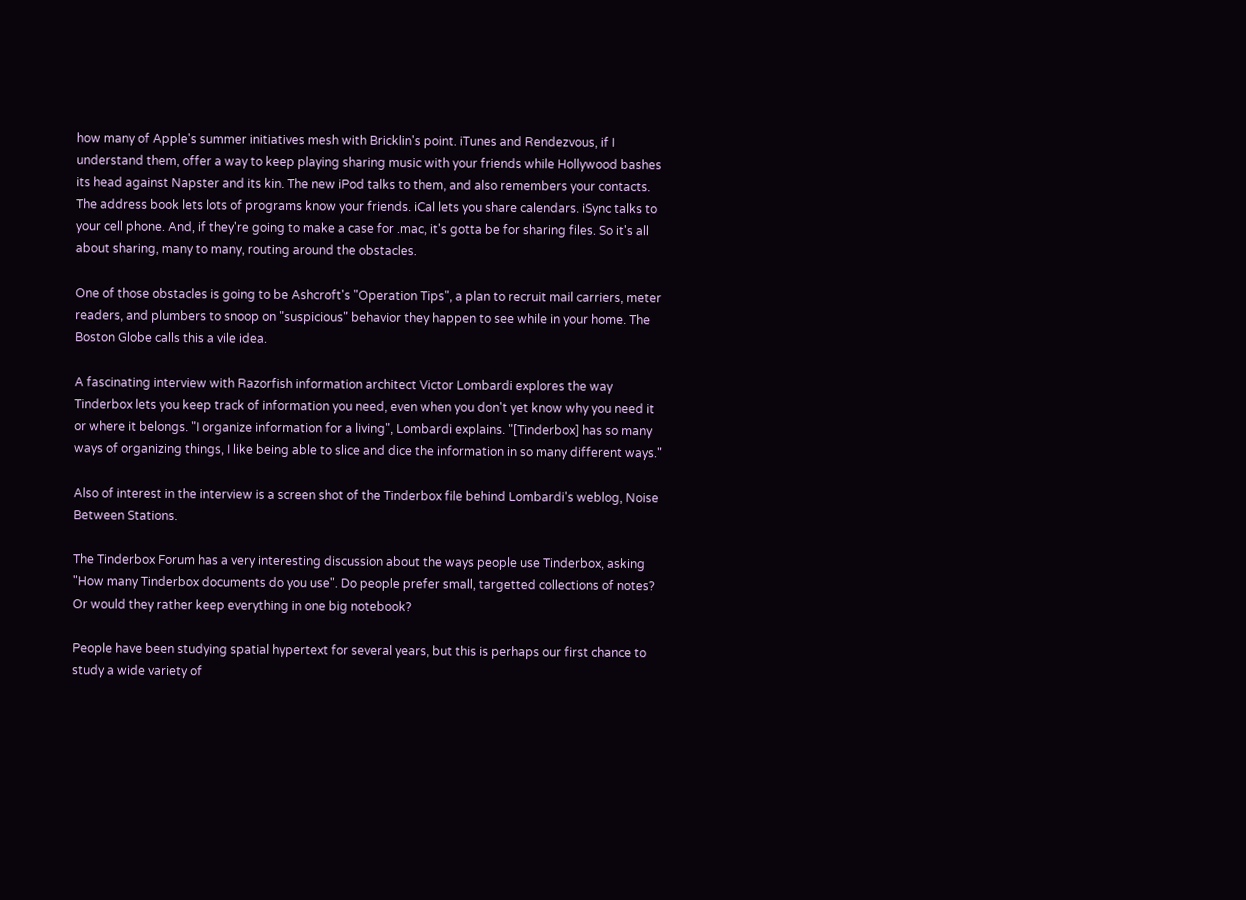how many of Apple's summer initiatives mesh with Bricklin's point. iTunes and Rendezvous, if I understand them, offer a way to keep playing sharing music with your friends while Hollywood bashes its head against Napster and its kin. The new iPod talks to them, and also remembers your contacts. The address book lets lots of programs know your friends. iCal lets you share calendars. iSync talks to your cell phone. And, if they're going to make a case for .mac, it's gotta be for sharing files. So it's all about sharing, many to many, routing around the obstacles.

One of those obstacles is going to be Ashcroft's "Operation Tips", a plan to recruit mail carriers, meter readers, and plumbers to snoop on "suspicious" behavior they happen to see while in your home. The Boston Globe calls this a vile idea.

A fascinating interview with Razorfish information architect Victor Lombardi explores the way Tinderbox lets you keep track of information you need, even when you don't yet know why you need it or where it belongs. "I organize information for a living", Lombardi explains. "[Tinderbox] has so many ways of organizing things, I like being able to slice and dice the information in so many different ways."

Also of interest in the interview is a screen shot of the Tinderbox file behind Lombardi's weblog, Noise Between Stations.

The Tinderbox Forum has a very interesting discussion about the ways people use Tinderbox, asking "How many Tinderbox documents do you use". Do people prefer small, targetted collections of notes? Or would they rather keep everything in one big notebook?

People have been studying spatial hypertext for several years, but this is perhaps our first chance to study a wide variety of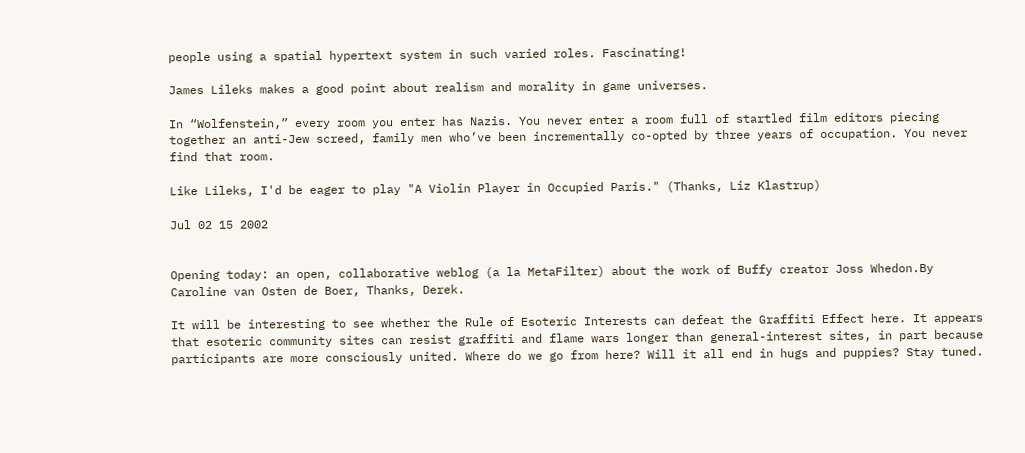people using a spatial hypertext system in such varied roles. Fascinating!

James Lileks makes a good point about realism and morality in game universes.

In “Wolfenstein,” every room you enter has Nazis. You never enter a room full of startled film editors piecing together an anti-Jew screed, family men who’ve been incrementally co-opted by three years of occupation. You never find that room.

Like Lileks, I'd be eager to play "A Violin Player in Occupied Paris." (Thanks, Liz Klastrup)

Jul 02 15 2002


Opening today: an open, collaborative weblog (a la MetaFilter) about the work of Buffy creator Joss Whedon.By Caroline van Osten de Boer, Thanks, Derek.

It will be interesting to see whether the Rule of Esoteric Interests can defeat the Graffiti Effect here. It appears that esoteric community sites can resist graffiti and flame wars longer than general-interest sites, in part because participants are more consciously united. Where do we go from here? Will it all end in hugs and puppies? Stay tuned.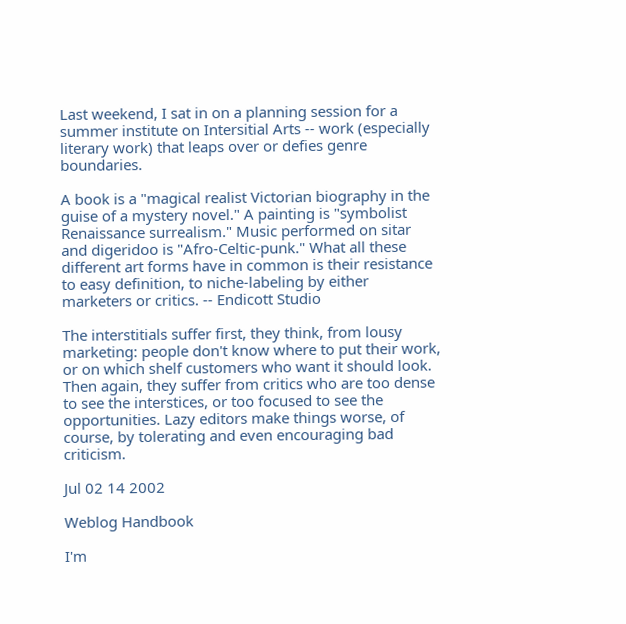Last weekend, I sat in on a planning session for a summer institute on Intersitial Arts -- work (especially literary work) that leaps over or defies genre boundaries.

A book is a "magical realist Victorian biography in the guise of a mystery novel." A painting is "symbolist Renaissance surrealism." Music performed on sitar and digeridoo is "Afro-Celtic-punk." What all these different art forms have in common is their resistance to easy definition, to niche-labeling by either marketers or critics. -- Endicott Studio

The interstitials suffer first, they think, from lousy marketing: people don't know where to put their work, or on which shelf customers who want it should look. Then again, they suffer from critics who are too dense to see the interstices, or too focused to see the opportunities. Lazy editors make things worse, of course, by tolerating and even encouraging bad criticism.

Jul 02 14 2002

Weblog Handbook

I'm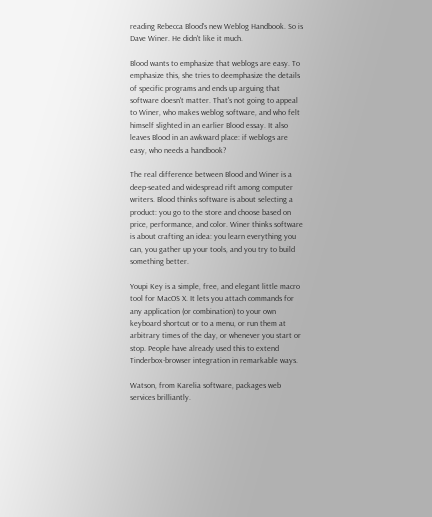reading Rebecca Blood's new Weblog Handbook. So is Dave Winer. He didn't like it much.

Blood wants to emphasize that weblogs are easy. To emphasize this, she tries to deemphasize the details of specific programs and ends up arguing that software doesn't matter. That's not going to appeal to Winer, who makes weblog software, and who felt himself slighted in an earlier Blood essay. It also leaves Blood in an awkward place: if weblogs are easy, who needs a handbook?

The real difference between Blood and Winer is a deep-seated and widespread rift among computer writers. Blood thinks software is about selecting a product: you go to the store and choose based on price, performance, and color. Winer thinks software is about crafting an idea: you learn everything you can, you gather up your tools, and you try to build something better.

Youpi Key is a simple, free, and elegant little macro tool for MacOS X. It lets you attach commands for any application (or combination) to your own keyboard shortcut or to a menu, or run them at arbitrary times of the day, or whenever you start or stop. People have already used this to extend Tinderbox-browser integration in remarkable ways.

Watson, from Karelia software, packages web services brilliantly.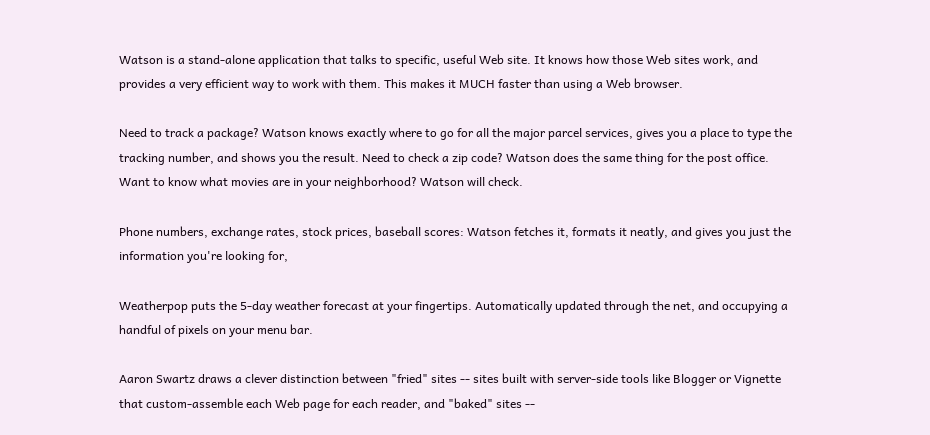Watson is a stand-alone application that talks to specific, useful Web site. It knows how those Web sites work, and provides a very efficient way to work with them. This makes it MUCH faster than using a Web browser.

Need to track a package? Watson knows exactly where to go for all the major parcel services, gives you a place to type the tracking number, and shows you the result. Need to check a zip code? Watson does the same thing for the post office. Want to know what movies are in your neighborhood? Watson will check.

Phone numbers, exchange rates, stock prices, baseball scores: Watson fetches it, formats it neatly, and gives you just the information you're looking for,

Weatherpop puts the 5-day weather forecast at your fingertips. Automatically updated through the net, and occupying a handful of pixels on your menu bar.

Aaron Swartz draws a clever distinction between "fried" sites -- sites built with server-side tools like Blogger or Vignette that custom-assemble each Web page for each reader, and "baked" sites --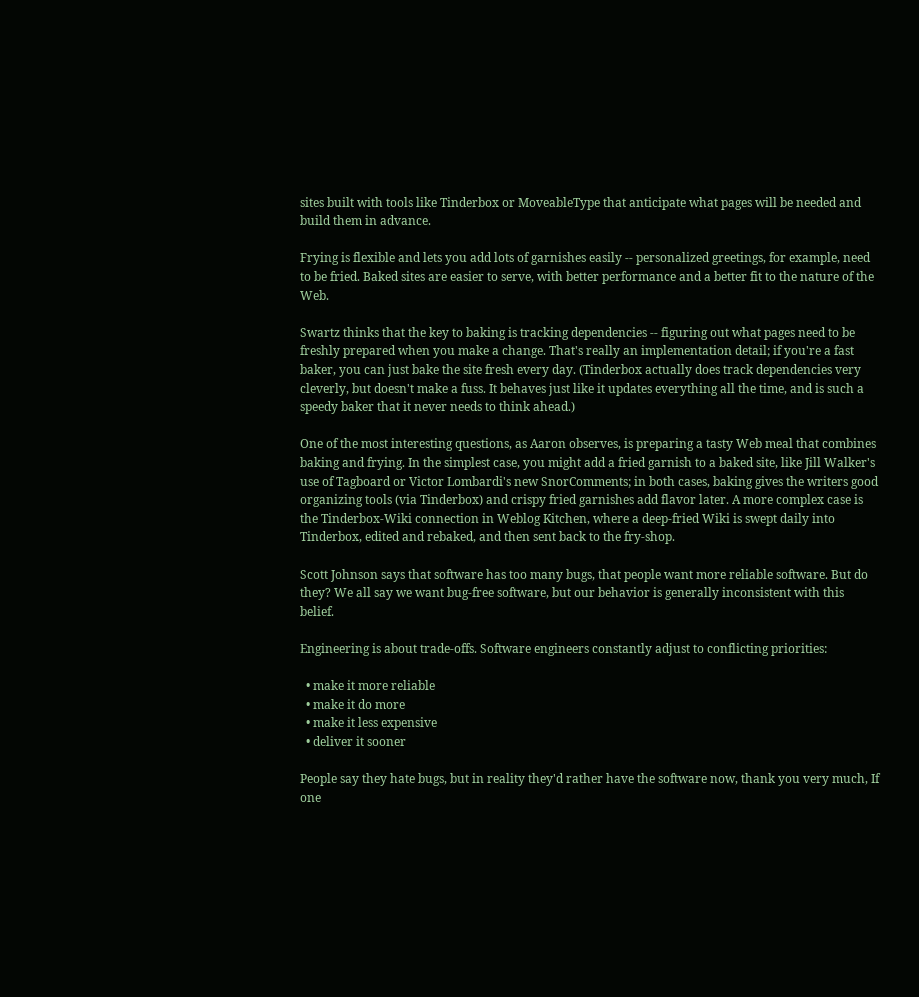sites built with tools like Tinderbox or MoveableType that anticipate what pages will be needed and build them in advance.

Frying is flexible and lets you add lots of garnishes easily -- personalized greetings, for example, need to be fried. Baked sites are easier to serve, with better performance and a better fit to the nature of the Web.

Swartz thinks that the key to baking is tracking dependencies -- figuring out what pages need to be freshly prepared when you make a change. That's really an implementation detail; if you're a fast baker, you can just bake the site fresh every day. (Tinderbox actually does track dependencies very cleverly, but doesn't make a fuss. It behaves just like it updates everything all the time, and is such a speedy baker that it never needs to think ahead.)

One of the most interesting questions, as Aaron observes, is preparing a tasty Web meal that combines baking and frying. In the simplest case, you might add a fried garnish to a baked site, like Jill Walker's use of Tagboard or Victor Lombardi's new SnorComments; in both cases, baking gives the writers good organizing tools (via Tinderbox) and crispy fried garnishes add flavor later. A more complex case is the Tinderbox-Wiki connection in Weblog Kitchen, where a deep-fried Wiki is swept daily into Tinderbox, edited and rebaked, and then sent back to the fry-shop.

Scott Johnson says that software has too many bugs, that people want more reliable software. But do they? We all say we want bug-free software, but our behavior is generally inconsistent with this belief.

Engineering is about trade-offs. Software engineers constantly adjust to conflicting priorities:

  • make it more reliable
  • make it do more
  • make it less expensive
  • deliver it sooner

People say they hate bugs, but in reality they'd rather have the software now, thank you very much, If one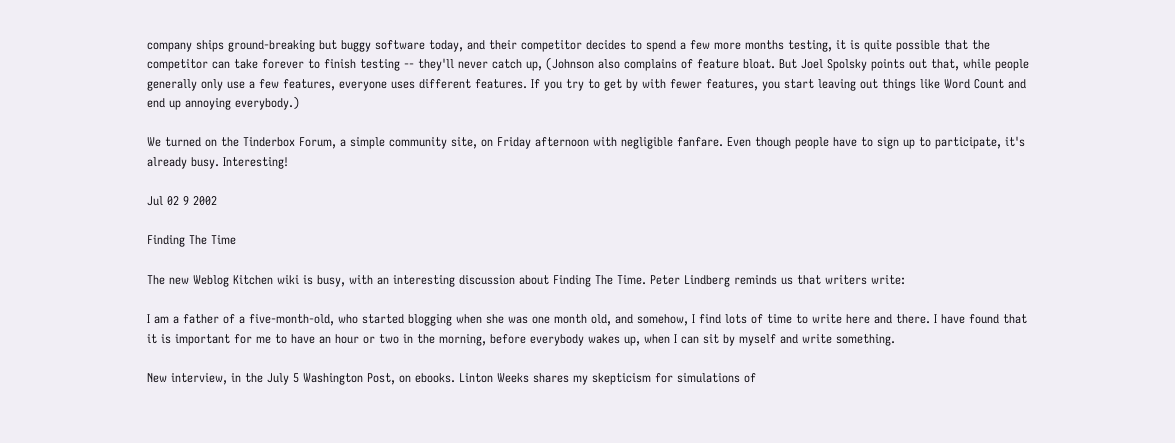company ships ground-breaking but buggy software today, and their competitor decides to spend a few more months testing, it is quite possible that the competitor can take forever to finish testing -- they'll never catch up, (Johnson also complains of feature bloat. But Joel Spolsky points out that, while people generally only use a few features, everyone uses different features. If you try to get by with fewer features, you start leaving out things like Word Count and end up annoying everybody.)

We turned on the Tinderbox Forum, a simple community site, on Friday afternoon with negligible fanfare. Even though people have to sign up to participate, it's already busy. Interesting!

Jul 02 9 2002

Finding The Time

The new Weblog Kitchen wiki is busy, with an interesting discussion about Finding The Time. Peter Lindberg reminds us that writers write:

I am a father of a five-month-old, who started blogging when she was one month old, and somehow, I find lots of time to write here and there. I have found that it is important for me to have an hour or two in the morning, before everybody wakes up, when I can sit by myself and write something.

New interview, in the July 5 Washington Post, on ebooks. Linton Weeks shares my skepticism for simulations of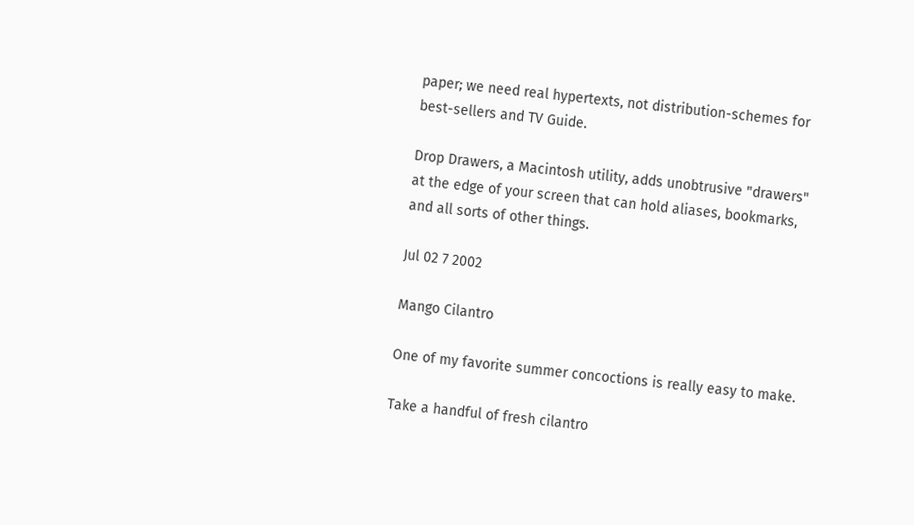paper; we need real hypertexts, not distribution-schemes for best-sellers and TV Guide.

Drop Drawers, a Macintosh utility, adds unobtrusive "drawers" at the edge of your screen that can hold aliases, bookmarks, and all sorts of other things.

Jul 02 7 2002

Mango Cilantro

One of my favorite summer concoctions is really easy to make.

Take a handful of fresh cilantro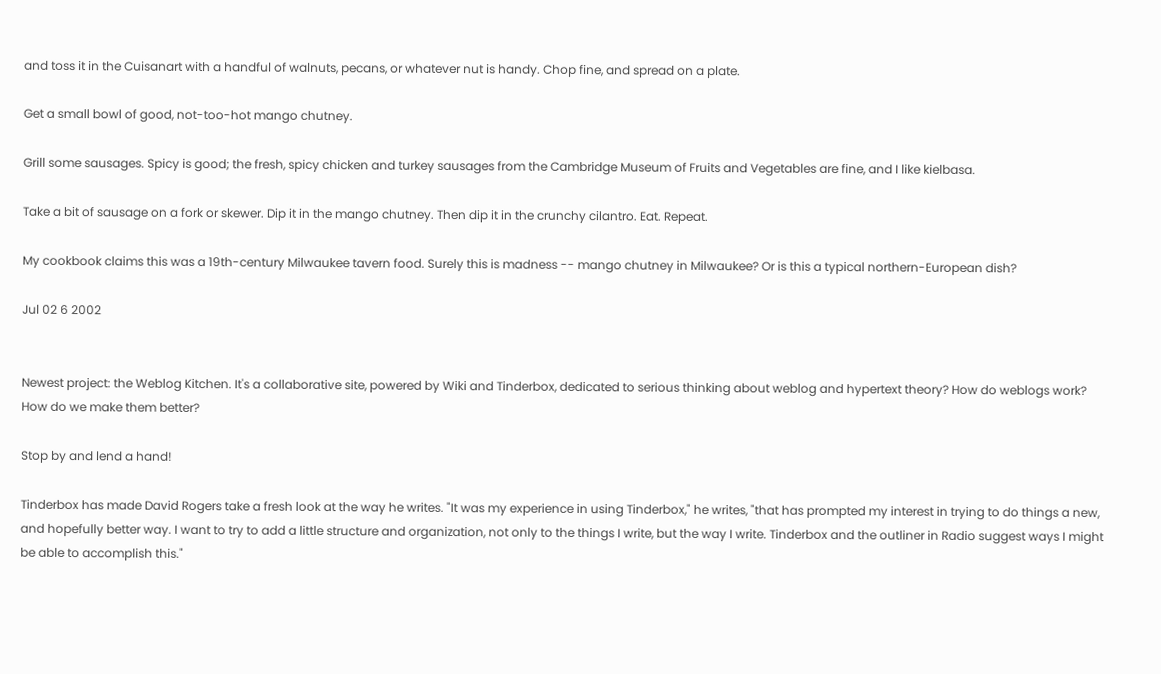and toss it in the Cuisanart with a handful of walnuts, pecans, or whatever nut is handy. Chop fine, and spread on a plate.

Get a small bowl of good, not-too-hot mango chutney.

Grill some sausages. Spicy is good; the fresh, spicy chicken and turkey sausages from the Cambridge Museum of Fruits and Vegetables are fine, and I like kielbasa.

Take a bit of sausage on a fork or skewer. Dip it in the mango chutney. Then dip it in the crunchy cilantro. Eat. Repeat.

My cookbook claims this was a 19th-century Milwaukee tavern food. Surely this is madness -- mango chutney in Milwaukee? Or is this a typical northern-European dish?

Jul 02 6 2002


Newest project: the Weblog Kitchen. It's a collaborative site, powered by Wiki and Tinderbox, dedicated to serious thinking about weblog and hypertext theory? How do weblogs work? How do we make them better?

Stop by and lend a hand!

Tinderbox has made David Rogers take a fresh look at the way he writes. "It was my experience in using Tinderbox," he writes, "that has prompted my interest in trying to do things a new, and hopefully better way. I want to try to add a little structure and organization, not only to the things I write, but the way I write. Tinderbox and the outliner in Radio suggest ways I might be able to accomplish this."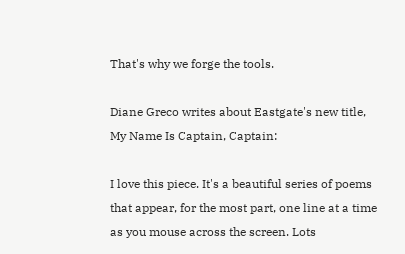That's why we forge the tools.

Diane Greco writes about Eastgate's new title, My Name Is Captain, Captain:

I love this piece. It's a beautiful series of poems that appear, for the most part, one line at a time as you mouse across the screen. Lots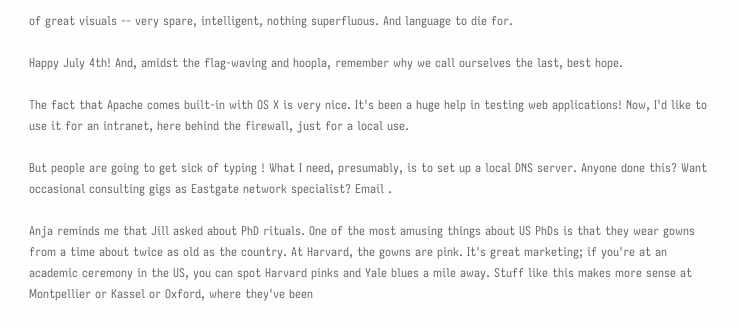of great visuals -- very spare, intelligent, nothing superfluous. And language to die for.

Happy July 4th! And, amidst the flag-waving and hoopla, remember why we call ourselves the last, best hope.

The fact that Apache comes built-in with OS X is very nice. It's been a huge help in testing web applications! Now, I'd like to use it for an intranet, here behind the firewall, just for a local use.

But people are going to get sick of typing ! What I need, presumably, is to set up a local DNS server. Anyone done this? Want occasional consulting gigs as Eastgate network specialist? Email .

Anja reminds me that Jill asked about PhD rituals. One of the most amusing things about US PhDs is that they wear gowns from a time about twice as old as the country. At Harvard, the gowns are pink. It's great marketing; if you're at an academic ceremony in the US, you can spot Harvard pinks and Yale blues a mile away. Stuff like this makes more sense at Montpellier or Kassel or Oxford, where they've been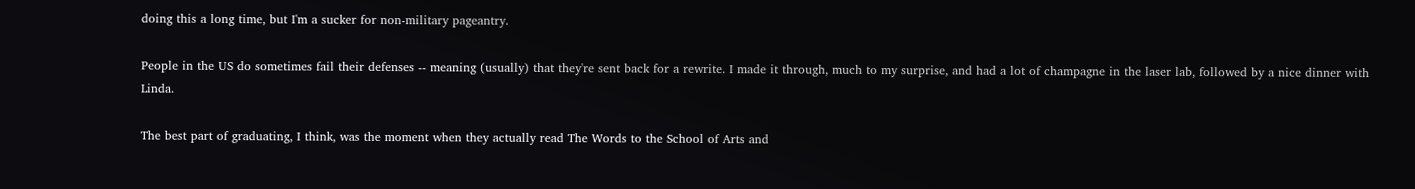doing this a long time, but I'm a sucker for non-military pageantry.

People in the US do sometimes fail their defenses -- meaning (usually) that they're sent back for a rewrite. I made it through, much to my surprise, and had a lot of champagne in the laser lab, followed by a nice dinner with Linda.

The best part of graduating, I think, was the moment when they actually read The Words to the School of Arts and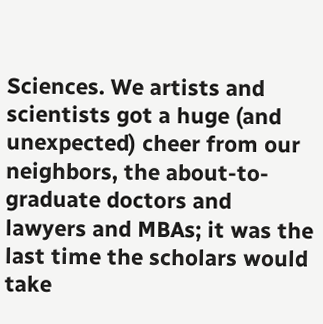Sciences. We artists and scientists got a huge (and unexpected) cheer from our neighbors, the about-to-graduate doctors and lawyers and MBAs; it was the last time the scholars would take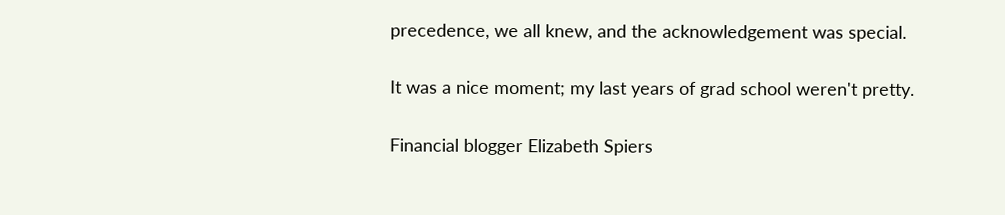precedence, we all knew, and the acknowledgement was special.

It was a nice moment; my last years of grad school weren't pretty.

Financial blogger Elizabeth Spiers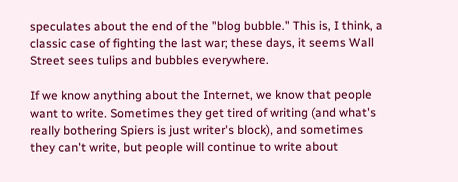speculates about the end of the "blog bubble." This is, I think, a classic case of fighting the last war; these days, it seems Wall Street sees tulips and bubbles everywhere.

If we know anything about the Internet, we know that people want to write. Sometimes they get tired of writing (and what's really bothering Spiers is just writer's block), and sometimes they can't write, but people will continue to write about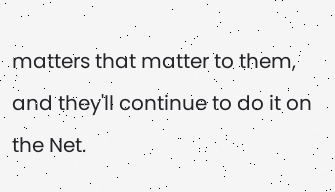matters that matter to them, and they'll continue to do it on the Net.